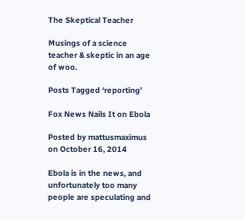The Skeptical Teacher

Musings of a science teacher & skeptic in an age of woo.

Posts Tagged ‘reporting’

Fox News Nails It on Ebola

Posted by mattusmaximus on October 16, 2014

Ebola is in the news, and unfortunately too many people are speculating and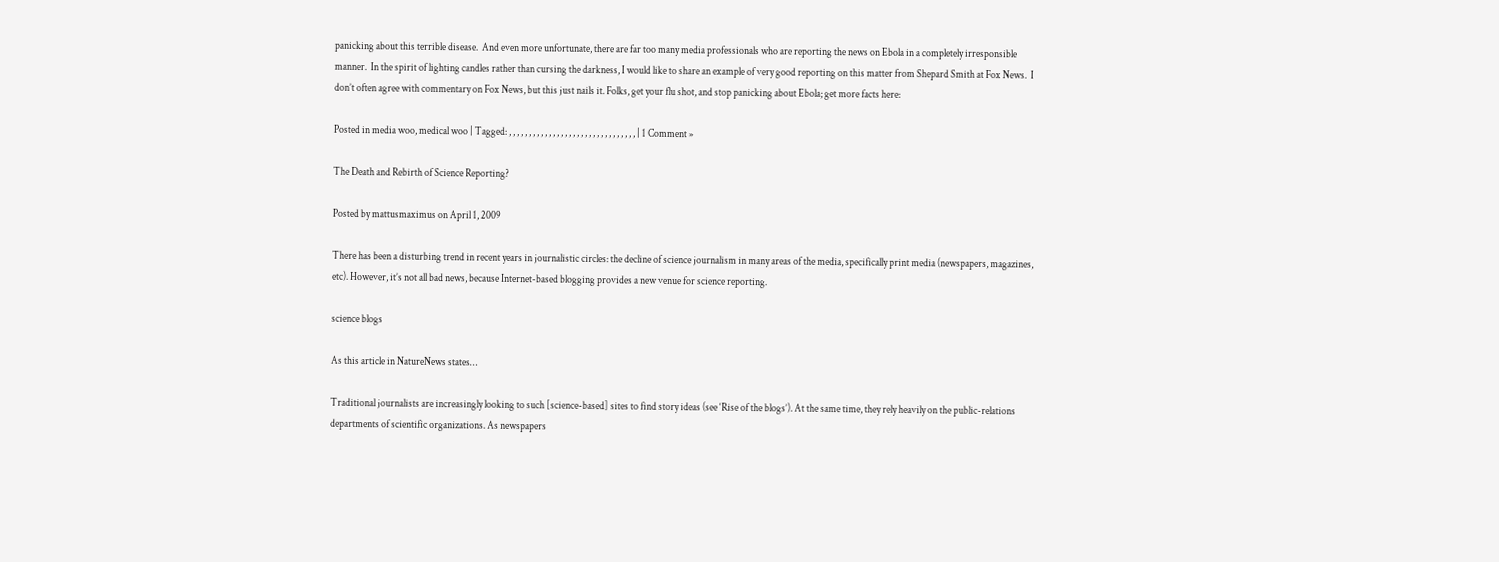panicking about this terrible disease.  And even more unfortunate, there are far too many media professionals who are reporting the news on Ebola in a completely irresponsible manner.  In the spirit of lighting candles rather than cursing the darkness, I would like to share an example of very good reporting on this matter from Shepard Smith at Fox News.  I don’t often agree with commentary on Fox News, but this just nails it. Folks, get your flu shot, and stop panicking about Ebola; get more facts here:

Posted in media woo, medical woo | Tagged: , , , , , , , , , , , , , , , , , , , , , , , , , , , , , , , , | 1 Comment »

The Death and Rebirth of Science Reporting?

Posted by mattusmaximus on April 1, 2009

There has been a disturbing trend in recent years in journalistic circles: the decline of science journalism in many areas of the media, specifically print media (newspapers, magazines, etc). However, it’s not all bad news, because Internet-based blogging provides a new venue for science reporting.

science blogs

As this article in NatureNews states…

Traditional journalists are increasingly looking to such [science-based] sites to find story ideas (see ‘Rise of the blogs’). At the same time, they rely heavily on the public-relations departments of scientific organizations. As newspapers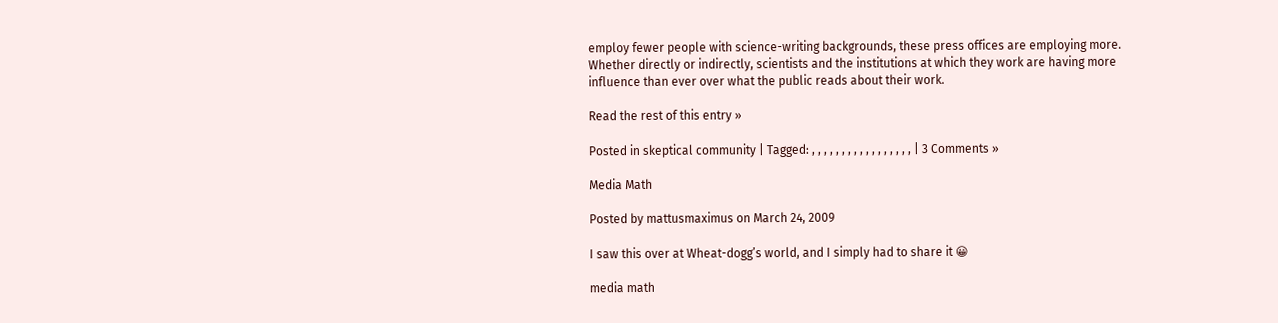employ fewer people with science-writing backgrounds, these press offices are employing more. Whether directly or indirectly, scientists and the institutions at which they work are having more influence than ever over what the public reads about their work.

Read the rest of this entry »

Posted in skeptical community | Tagged: , , , , , , , , , , , , , , , , , | 3 Comments »

Media Math

Posted by mattusmaximus on March 24, 2009

I saw this over at Wheat-dogg’s world, and I simply had to share it 😀

media math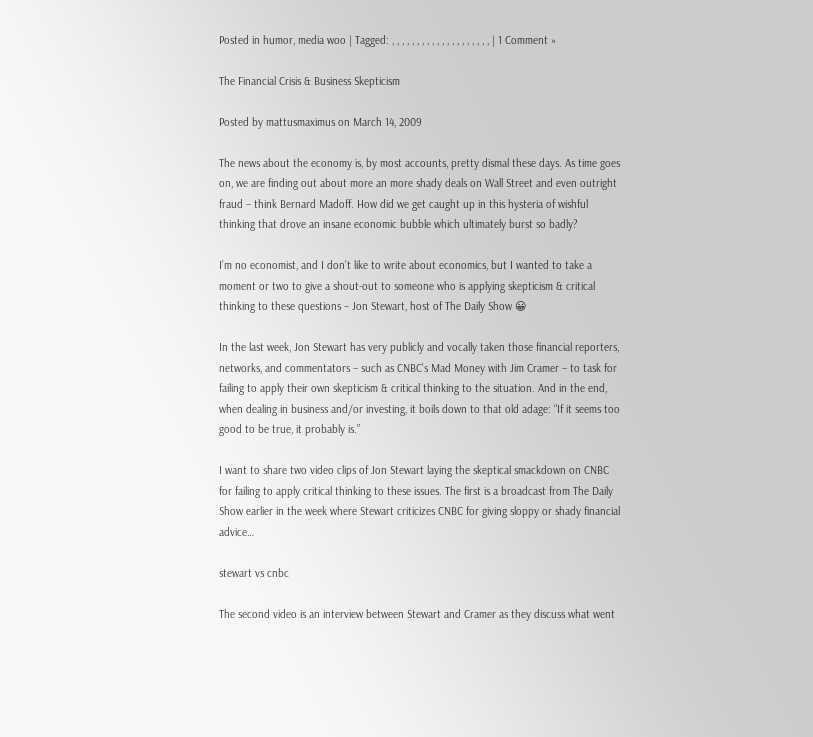Posted in humor, media woo | Tagged: , , , , , , , , , , , , , , , , , , , , | 1 Comment »

The Financial Crisis & Business Skepticism

Posted by mattusmaximus on March 14, 2009

The news about the economy is, by most accounts, pretty dismal these days. As time goes on, we are finding out about more an more shady deals on Wall Street and even outright fraud – think Bernard Madoff. How did we get caught up in this hysteria of wishful thinking that drove an insane economic bubble which ultimately burst so badly?

I’m no economist, and I don’t like to write about economics, but I wanted to take a moment or two to give a shout-out to someone who is applying skepticism & critical thinking to these questions – Jon Stewart, host of The Daily Show 😀

In the last week, Jon Stewart has very publicly and vocally taken those financial reporters, networks, and commentators – such as CNBC’s Mad Money with Jim Cramer – to task for failing to apply their own skepticism & critical thinking to the situation. And in the end, when dealing in business and/or investing, it boils down to that old adage: “If it seems too good to be true, it probably is.”

I want to share two video clips of Jon Stewart laying the skeptical smackdown on CNBC for failing to apply critical thinking to these issues. The first is a broadcast from The Daily Show earlier in the week where Stewart criticizes CNBC for giving sloppy or shady financial advice…

stewart vs cnbc

The second video is an interview between Stewart and Cramer as they discuss what went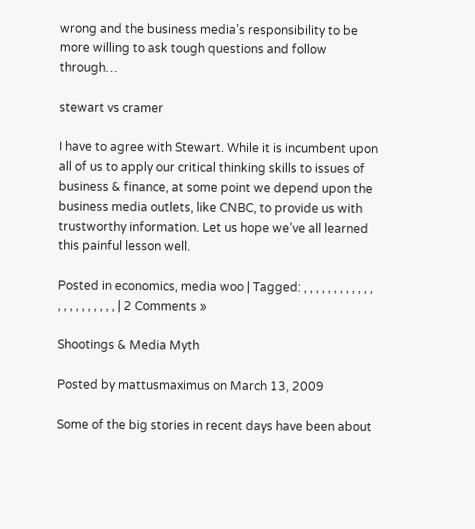wrong and the business media’s responsibility to be more willing to ask tough questions and follow through…

stewart vs cramer

I have to agree with Stewart. While it is incumbent upon all of us to apply our critical thinking skills to issues of business & finance, at some point we depend upon the business media outlets, like CNBC, to provide us with trustworthy information. Let us hope we’ve all learned this painful lesson well.

Posted in economics, media woo | Tagged: , , , , , , , , , , , , , , , , , , , , , , | 2 Comments »

Shootings & Media Myth

Posted by mattusmaximus on March 13, 2009

Some of the big stories in recent days have been about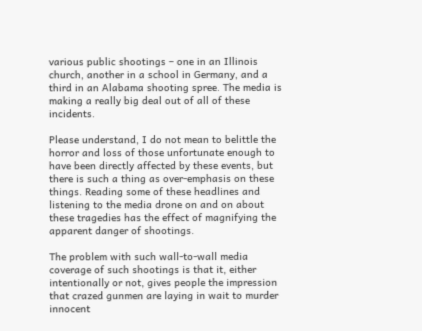various public shootings – one in an Illinois church, another in a school in Germany, and a third in an Alabama shooting spree. The media is making a really big deal out of all of these incidents.

Please understand, I do not mean to belittle the horror and loss of those unfortunate enough to have been directly affected by these events, but there is such a thing as over-emphasis on these things. Reading some of these headlines and listening to the media drone on and on about these tragedies has the effect of magnifying the apparent danger of shootings.

The problem with such wall-to-wall media coverage of such shootings is that it, either intentionally or not, gives people the impression that crazed gunmen are laying in wait to murder innocent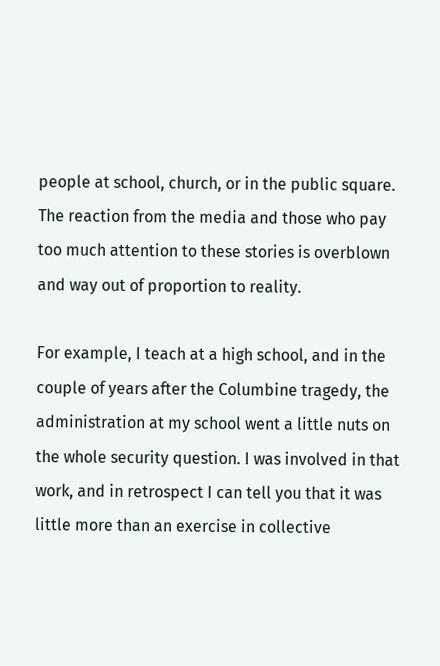people at school, church, or in the public square. The reaction from the media and those who pay too much attention to these stories is overblown and way out of proportion to reality.

For example, I teach at a high school, and in the couple of years after the Columbine tragedy, the administration at my school went a little nuts on the whole security question. I was involved in that work, and in retrospect I can tell you that it was little more than an exercise in collective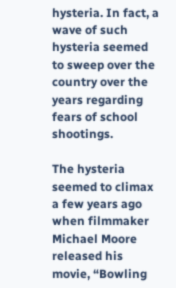hysteria. In fact, a wave of such hysteria seemed to sweep over the country over the years regarding fears of school shootings.

The hysteria seemed to climax a few years ago when filmmaker Michael Moore released his movie, “Bowling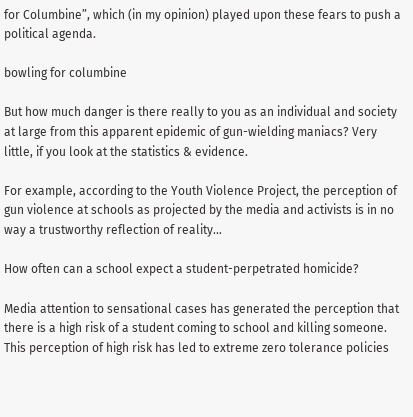for Columbine”, which (in my opinion) played upon these fears to push a political agenda.

bowling for columbine

But how much danger is there really to you as an individual and society at large from this apparent epidemic of gun-wielding maniacs? Very little, if you look at the statistics & evidence.

For example, according to the Youth Violence Project, the perception of gun violence at schools as projected by the media and activists is in no way a trustworthy reflection of reality…

How often can a school expect a student-perpetrated homicide?

Media attention to sensational cases has generated the perception that there is a high risk of a student coming to school and killing someone. This perception of high risk has led to extreme zero tolerance policies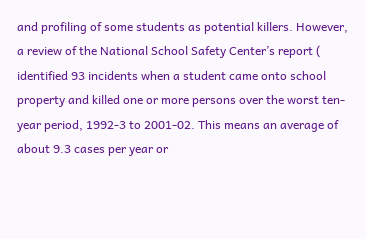and profiling of some students as potential killers. However, a review of the National School Safety Center’s report ( identified 93 incidents when a student came onto school property and killed one or more persons over the worst ten-year period, 1992-3 to 2001-02. This means an average of about 9.3 cases per year or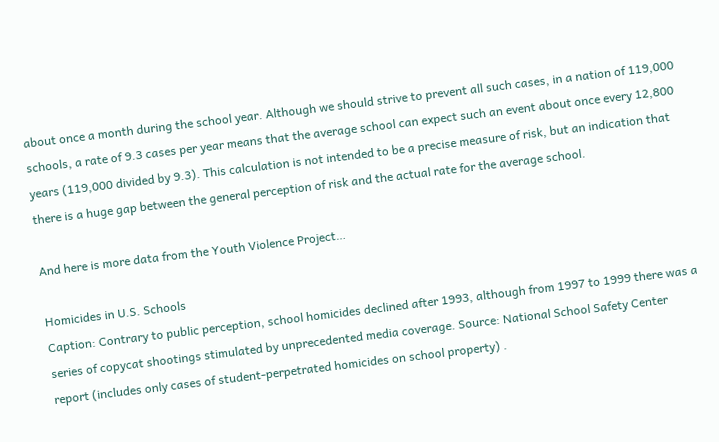about once a month during the school year. Although we should strive to prevent all such cases, in a nation of 119,000 schools, a rate of 9.3 cases per year means that the average school can expect such an event about once every 12,800 years (119,000 divided by 9.3). This calculation is not intended to be a precise measure of risk, but an indication that there is a huge gap between the general perception of risk and the actual rate for the average school.

And here is more data from the Youth Violence Project…

Homicides in U.S. Schools
Caption: Contrary to public perception, school homicides declined after 1993, although from 1997 to 1999 there was a series of copycat shootings stimulated by unprecedented media coverage. Source: National School Safety Center report (includes only cases of student-perpetrated homicides on school property) .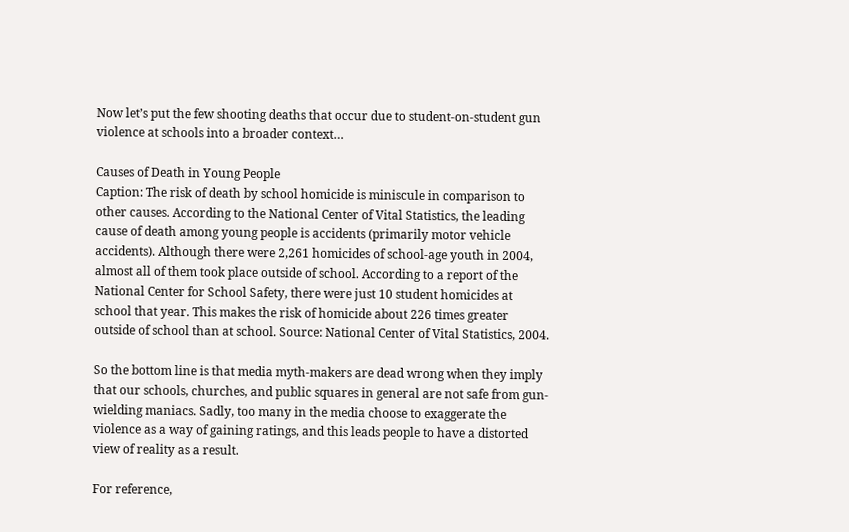Now let’s put the few shooting deaths that occur due to student-on-student gun violence at schools into a broader context…

Causes of Death in Young People
Caption: The risk of death by school homicide is miniscule in comparison to other causes. According to the National Center of Vital Statistics, the leading cause of death among young people is accidents (primarily motor vehicle accidents). Although there were 2,261 homicides of school-age youth in 2004, almost all of them took place outside of school. According to a report of the National Center for School Safety, there were just 10 student homicides at school that year. This makes the risk of homicide about 226 times greater outside of school than at school. Source: National Center of Vital Statistics, 2004.

So the bottom line is that media myth-makers are dead wrong when they imply that our schools, churches, and public squares in general are not safe from gun-wielding maniacs. Sadly, too many in the media choose to exaggerate the violence as a way of gaining ratings, and this leads people to have a distorted view of reality as a result.

For reference,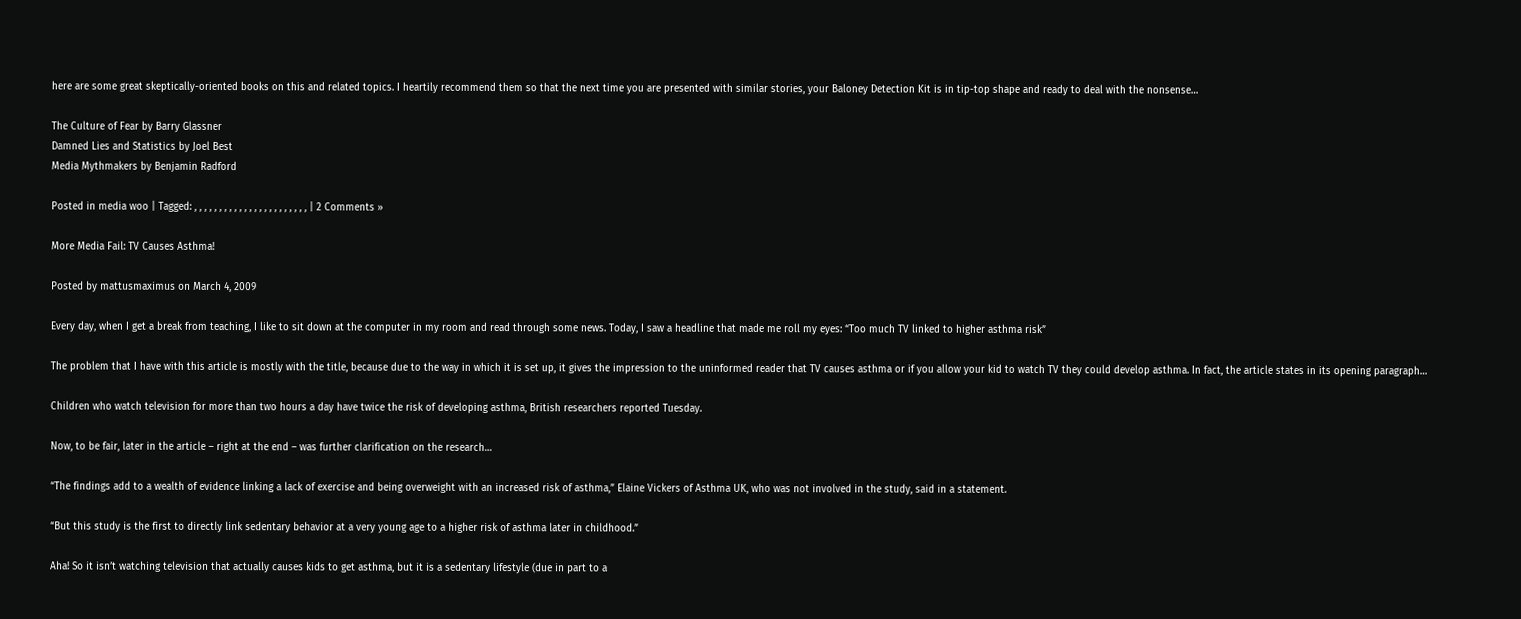here are some great skeptically-oriented books on this and related topics. I heartily recommend them so that the next time you are presented with similar stories, your Baloney Detection Kit is in tip-top shape and ready to deal with the nonsense…

The Culture of Fear by Barry Glassner
Damned Lies and Statistics by Joel Best
Media Mythmakers by Benjamin Radford

Posted in media woo | Tagged: , , , , , , , , , , , , , , , , , , , , , , , | 2 Comments »

More Media Fail: TV Causes Asthma!

Posted by mattusmaximus on March 4, 2009

Every day, when I get a break from teaching, I like to sit down at the computer in my room and read through some news. Today, I saw a headline that made me roll my eyes: “Too much TV linked to higher asthma risk”

The problem that I have with this article is mostly with the title, because due to the way in which it is set up, it gives the impression to the uninformed reader that TV causes asthma or if you allow your kid to watch TV they could develop asthma. In fact, the article states in its opening paragraph…

Children who watch television for more than two hours a day have twice the risk of developing asthma, British researchers reported Tuesday.

Now, to be fair, later in the article – right at the end – was further clarification on the research…

“The findings add to a wealth of evidence linking a lack of exercise and being overweight with an increased risk of asthma,” Elaine Vickers of Asthma UK, who was not involved in the study, said in a statement.

“But this study is the first to directly link sedentary behavior at a very young age to a higher risk of asthma later in childhood.”

Aha! So it isn’t watching television that actually causes kids to get asthma, but it is a sedentary lifestyle (due in part to a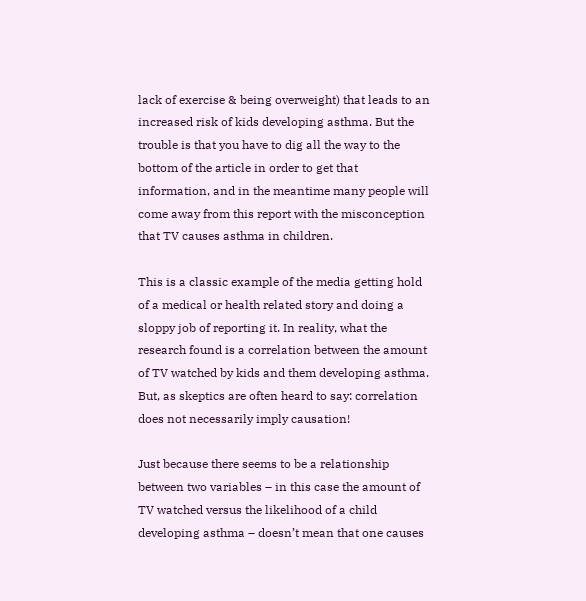lack of exercise & being overweight) that leads to an increased risk of kids developing asthma. But the trouble is that you have to dig all the way to the bottom of the article in order to get that information, and in the meantime many people will come away from this report with the misconception that TV causes asthma in children.

This is a classic example of the media getting hold of a medical or health related story and doing a sloppy job of reporting it. In reality, what the research found is a correlation between the amount of TV watched by kids and them developing asthma. But, as skeptics are often heard to say: correlation does not necessarily imply causation!

Just because there seems to be a relationship between two variables – in this case the amount of TV watched versus the likelihood of a child developing asthma – doesn’t mean that one causes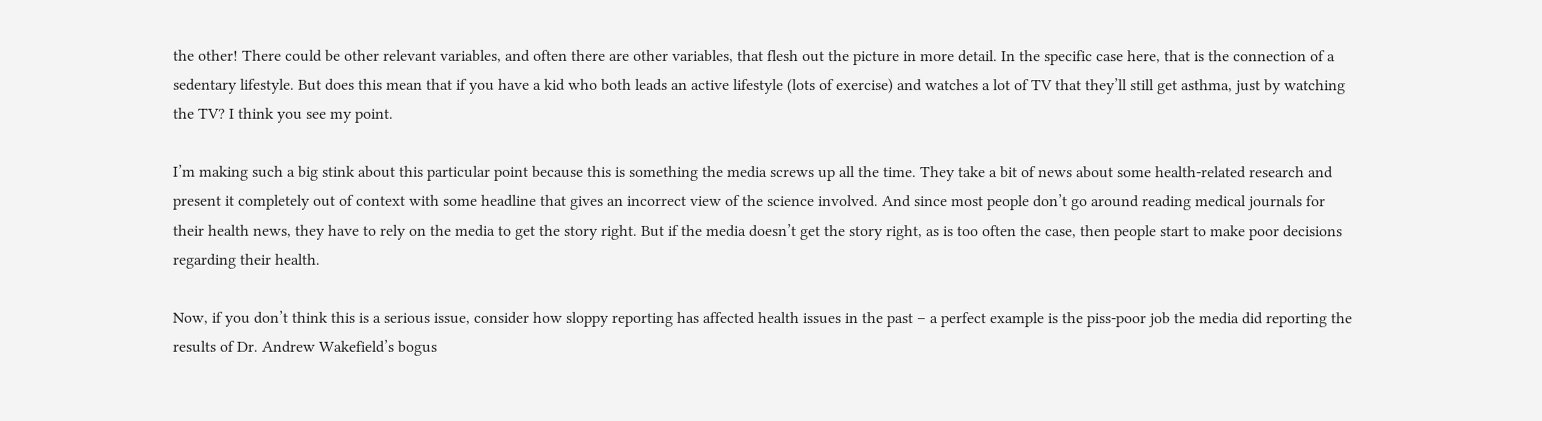the other! There could be other relevant variables, and often there are other variables, that flesh out the picture in more detail. In the specific case here, that is the connection of a sedentary lifestyle. But does this mean that if you have a kid who both leads an active lifestyle (lots of exercise) and watches a lot of TV that they’ll still get asthma, just by watching the TV? I think you see my point.

I’m making such a big stink about this particular point because this is something the media screws up all the time. They take a bit of news about some health-related research and present it completely out of context with some headline that gives an incorrect view of the science involved. And since most people don’t go around reading medical journals for their health news, they have to rely on the media to get the story right. But if the media doesn’t get the story right, as is too often the case, then people start to make poor decisions regarding their health.

Now, if you don’t think this is a serious issue, consider how sloppy reporting has affected health issues in the past – a perfect example is the piss-poor job the media did reporting the results of Dr. Andrew Wakefield’s bogus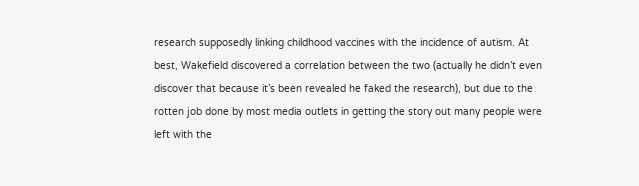research supposedly linking childhood vaccines with the incidence of autism. At best, Wakefield discovered a correlation between the two (actually he didn’t even discover that because it’s been revealed he faked the research), but due to the rotten job done by most media outlets in getting the story out many people were left with the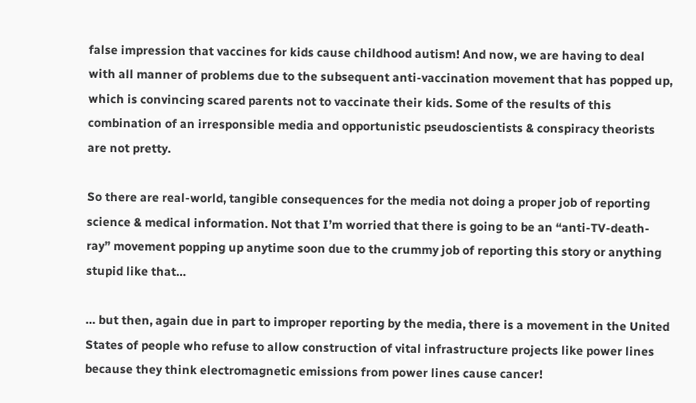false impression that vaccines for kids cause childhood autism! And now, we are having to deal with all manner of problems due to the subsequent anti-vaccination movement that has popped up, which is convincing scared parents not to vaccinate their kids. Some of the results of this combination of an irresponsible media and opportunistic pseudoscientists & conspiracy theorists are not pretty.

So there are real-world, tangible consequences for the media not doing a proper job of reporting science & medical information. Not that I’m worried that there is going to be an “anti-TV-death-ray” movement popping up anytime soon due to the crummy job of reporting this story or anything stupid like that…

… but then, again due in part to improper reporting by the media, there is a movement in the United States of people who refuse to allow construction of vital infrastructure projects like power lines because they think electromagnetic emissions from power lines cause cancer!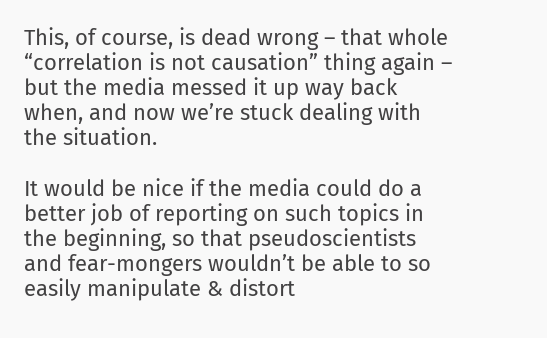This, of course, is dead wrong – that whole “correlation is not causation” thing again – but the media messed it up way back when, and now we’re stuck dealing with the situation.

It would be nice if the media could do a better job of reporting on such topics in the beginning, so that pseudoscientists and fear-mongers wouldn’t be able to so easily manipulate & distort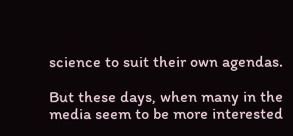science to suit their own agendas.

But these days, when many in the media seem to be more interested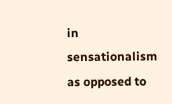in sensationalism as opposed to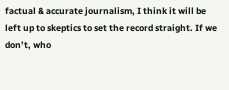factual & accurate journalism, I think it will be left up to skeptics to set the record straight. If we don’t, who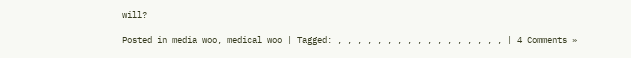will?

Posted in media woo, medical woo | Tagged: , , , , , , , , , , , , , , , , , | 4 Comments »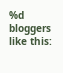%d bloggers like this: